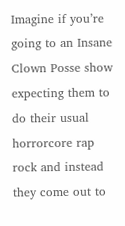Imagine if you’re going to an Insane Clown Posse show expecting them to do their usual horrorcore rap rock and instead they come out to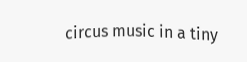circus music in a tiny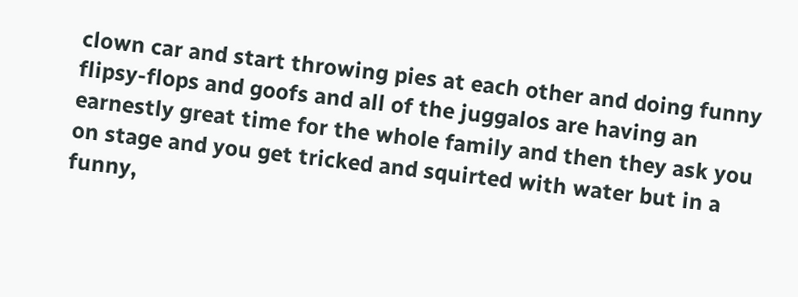clown car and start throwing pies at each other and doing funny flipsy-flops and goofs and all of the juggalos are having an earnestly great time for the whole family and then they ask you on stage and you get tricked and squirted with water but in a funny,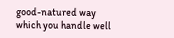good-natured way which you handle well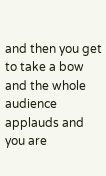and then you get to take a bow and the whole audience applauds and you are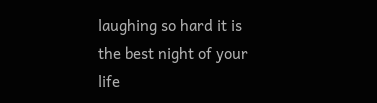laughing so hard it is the best night of your life